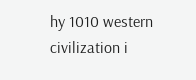hy 1010 western civilization i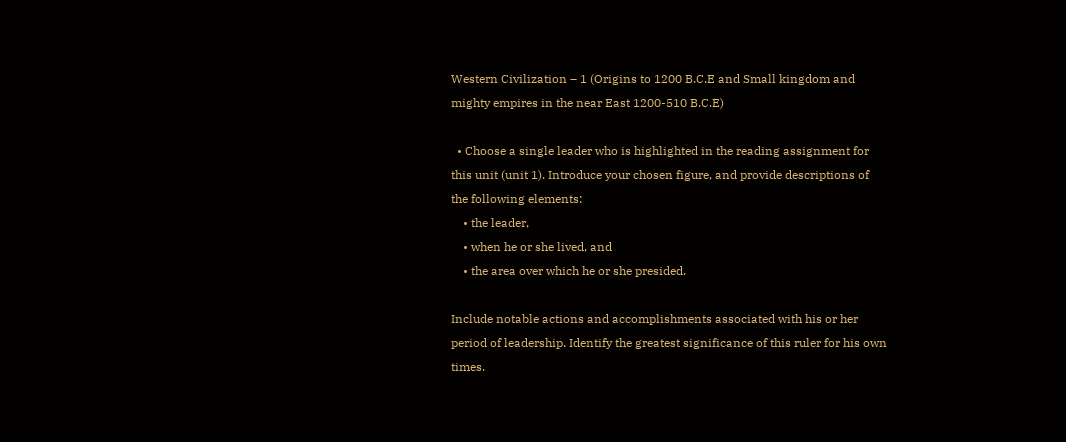Western Civilization – 1 (Origins to 1200 B.C.E and Small kingdom and mighty empires in the near East 1200-510 B.C.E)

  • Choose a single leader who is highlighted in the reading assignment for this unit (unit 1). Introduce your chosen figure, and provide descriptions of the following elements:
    • the leader,
    • when he or she lived, and
    • the area over which he or she presided.

Include notable actions and accomplishments associated with his or her period of leadership. Identify the greatest significance of this ruler for his own times.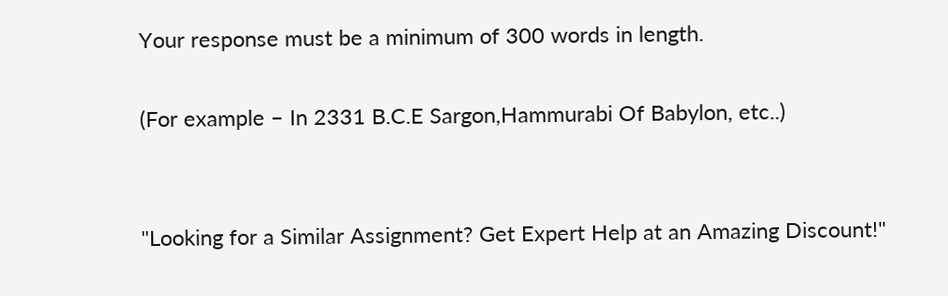Your response must be a minimum of 300 words in length.

(For example – In 2331 B.C.E Sargon,Hammurabi Of Babylon, etc..)


"Looking for a Similar Assignment? Get Expert Help at an Amazing Discount!"